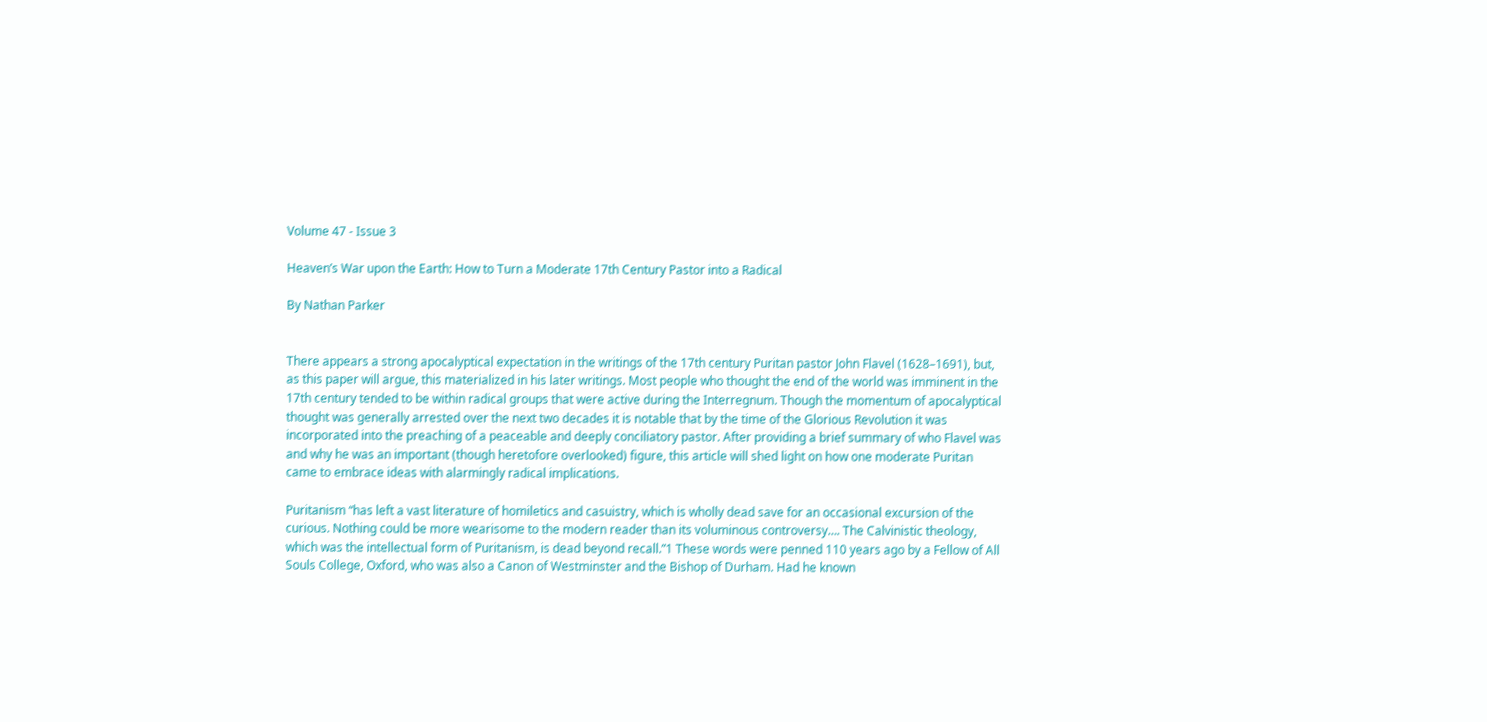Volume 47 - Issue 3

Heaven’s War upon the Earth: How to Turn a Moderate 17th Century Pastor into a Radical

By Nathan Parker


There appears a strong apocalyptical expectation in the writings of the 17th century Puritan pastor John Flavel (1628–1691), but, as this paper will argue, this materialized in his later writings. Most people who thought the end of the world was imminent in the 17th century tended to be within radical groups that were active during the Interregnum. Though the momentum of apocalyptical thought was generally arrested over the next two decades it is notable that by the time of the Glorious Revolution it was incorporated into the preaching of a peaceable and deeply conciliatory pastor. After providing a brief summary of who Flavel was and why he was an important (though heretofore overlooked) figure, this article will shed light on how one moderate Puritan came to embrace ideas with alarmingly radical implications.

Puritanism “has left a vast literature of homiletics and casuistry, which is wholly dead save for an occasional excursion of the curious. Nothing could be more wearisome to the modern reader than its voluminous controversy…. The Calvinistic theology, which was the intellectual form of Puritanism, is dead beyond recall.”1 These words were penned 110 years ago by a Fellow of All Souls College, Oxford, who was also a Canon of Westminster and the Bishop of Durham. Had he known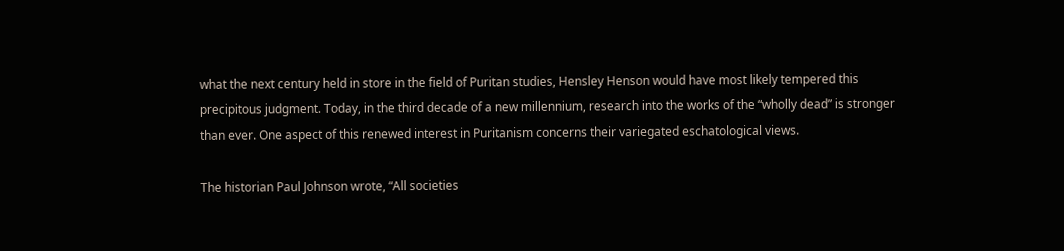what the next century held in store in the field of Puritan studies, Hensley Henson would have most likely tempered this precipitous judgment. Today, in the third decade of a new millennium, research into the works of the “wholly dead” is stronger than ever. One aspect of this renewed interest in Puritanism concerns their variegated eschatological views.

The historian Paul Johnson wrote, “All societies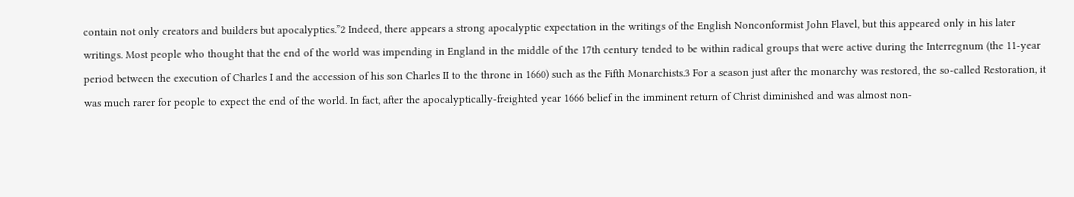contain not only creators and builders but apocalyptics.”2 Indeed, there appears a strong apocalyptic expectation in the writings of the English Nonconformist John Flavel, but this appeared only in his later writings. Most people who thought that the end of the world was impending in England in the middle of the 17th century tended to be within radical groups that were active during the Interregnum (the 11-year period between the execution of Charles I and the accession of his son Charles II to the throne in 1660) such as the Fifth Monarchists.3 For a season just after the monarchy was restored, the so-called Restoration, it was much rarer for people to expect the end of the world. In fact, after the apocalyptically-freighted year 1666 belief in the imminent return of Christ diminished and was almost non-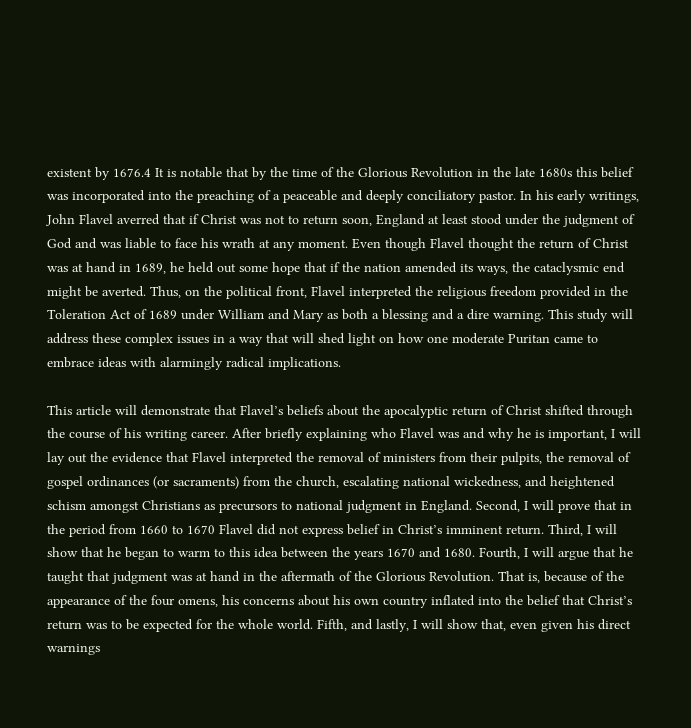existent by 1676.4 It is notable that by the time of the Glorious Revolution in the late 1680s this belief was incorporated into the preaching of a peaceable and deeply conciliatory pastor. In his early writings, John Flavel averred that if Christ was not to return soon, England at least stood under the judgment of God and was liable to face his wrath at any moment. Even though Flavel thought the return of Christ was at hand in 1689, he held out some hope that if the nation amended its ways, the cataclysmic end might be averted. Thus, on the political front, Flavel interpreted the religious freedom provided in the Toleration Act of 1689 under William and Mary as both a blessing and a dire warning. This study will address these complex issues in a way that will shed light on how one moderate Puritan came to embrace ideas with alarmingly radical implications.

This article will demonstrate that Flavel’s beliefs about the apocalyptic return of Christ shifted through the course of his writing career. After briefly explaining who Flavel was and why he is important, I will lay out the evidence that Flavel interpreted the removal of ministers from their pulpits, the removal of gospel ordinances (or sacraments) from the church, escalating national wickedness, and heightened schism amongst Christians as precursors to national judgment in England. Second, I will prove that in the period from 1660 to 1670 Flavel did not express belief in Christ’s imminent return. Third, I will show that he began to warm to this idea between the years 1670 and 1680. Fourth, I will argue that he taught that judgment was at hand in the aftermath of the Glorious Revolution. That is, because of the appearance of the four omens, his concerns about his own country inflated into the belief that Christ’s return was to be expected for the whole world. Fifth, and lastly, I will show that, even given his direct warnings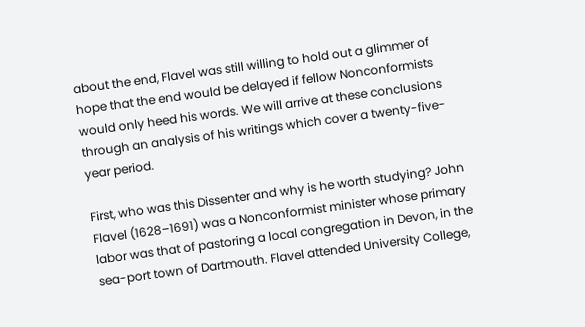about the end, Flavel was still willing to hold out a glimmer of hope that the end would be delayed if fellow Nonconformists would only heed his words. We will arrive at these conclusions through an analysis of his writings which cover a twenty-five-year period.

First, who was this Dissenter and why is he worth studying? John Flavel (1628–1691) was a Nonconformist minister whose primary labor was that of pastoring a local congregation in Devon, in the sea-port town of Dartmouth. Flavel attended University College,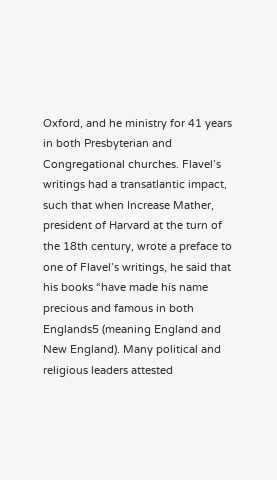Oxford, and he ministry for 41 years in both Presbyterian and Congregational churches. Flavel’s writings had a transatlantic impact, such that when Increase Mather, president of Harvard at the turn of the 18th century, wrote a preface to one of Flavel’s writings, he said that his books “have made his name precious and famous in both Englands5 (meaning England and New England). Many political and religious leaders attested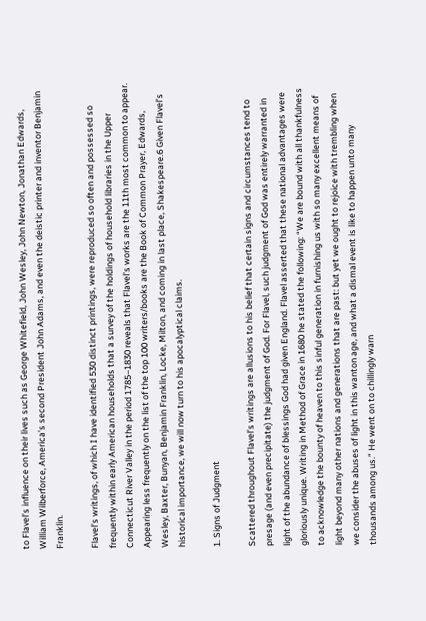to Flavel’s influence on their lives such as George Whitefield, John Wesley, John Newton, Jonathan Edwards, William Wilberforce, America’s second President John Adams, and even the deistic printer and inventor Benjamin Franklin.

Flavel’s writings, of which I have identified 530 distinct printings, were reproduced so often and possessed so frequently within early American households that a survey of the holdings of household libraries in the Upper Connecticut River Valley in the period 1785–1830 reveals that Flavel’s works are the 11th most common to appear. Appearing less frequently on the list of the top 100 writers/books are the Book of Common Prayer, Edwards, Wesley, Baxter, Bunyan, Benjamin Franklin, Locke, Milton, and coming in last place, Shakespeare.6 Given Flavel’s historical importance, we will now turn to his apocalyptical claims.

1. Signs of Judgment

Scattered throughout Flavel’s writings are allusions to his belief that certain signs and circumstances tend to presage (and even precipitate) the judgment of God. For Flavel, such judgment of God was entirely warranted in light of the abundance of blessings God had given England. Flavel asserted that these national advantages were gloriously unique. Writing in Method of Grace in 1680 he stated the following: “We are bound with all thankfulness to acknowledge the bounty of heaven to this sinful generation in furnishing us with so many excellent means of light beyond many other nations and generations that are past: but yet we ought to rejoice with trembling when we consider the abuses of light in this wanton age, and what a dismal event is like to happen unto many thousands among us.” He went on to chillingly warn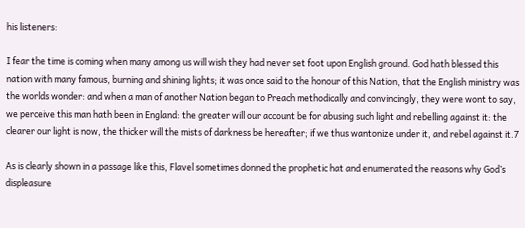his listeners:

I fear the time is coming when many among us will wish they had never set foot upon English ground. God hath blessed this nation with many famous, burning and shining lights; it was once said to the honour of this Nation, that the English ministry was the worlds wonder: and when a man of another Nation began to Preach methodically and convincingly, they were wont to say, we perceive this man hath been in England: the greater will our account be for abusing such light and rebelling against it: the clearer our light is now, the thicker will the mists of darkness be hereafter; if we thus wantonize under it, and rebel against it.7

As is clearly shown in a passage like this, Flavel sometimes donned the prophetic hat and enumerated the reasons why God’s displeasure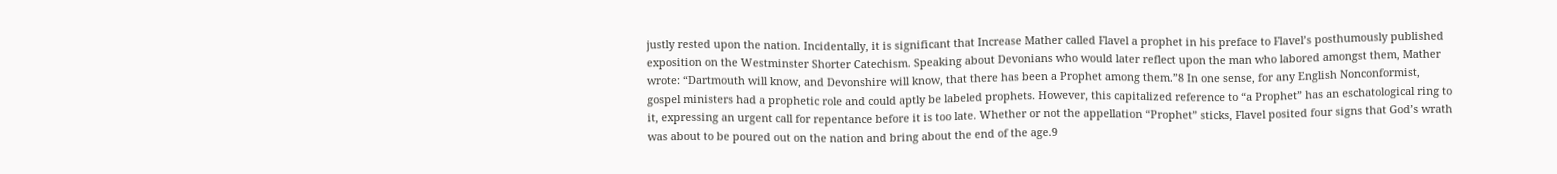justly rested upon the nation. Incidentally, it is significant that Increase Mather called Flavel a prophet in his preface to Flavel’s posthumously published exposition on the Westminster Shorter Catechism. Speaking about Devonians who would later reflect upon the man who labored amongst them, Mather wrote: “Dartmouth will know, and Devonshire will know, that there has been a Prophet among them.”8 In one sense, for any English Nonconformist, gospel ministers had a prophetic role and could aptly be labeled prophets. However, this capitalized reference to “a Prophet” has an eschatological ring to it, expressing an urgent call for repentance before it is too late. Whether or not the appellation “Prophet” sticks, Flavel posited four signs that God’s wrath was about to be poured out on the nation and bring about the end of the age.9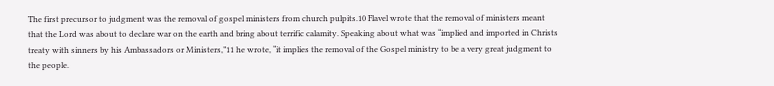The first precursor to judgment was the removal of gospel ministers from church pulpits.10 Flavel wrote that the removal of ministers meant that the Lord was about to declare war on the earth and bring about terrific calamity. Speaking about what was “implied and imported in Christs treaty with sinners by his Ambassadors or Ministers,”11 he wrote, “it implies the removal of the Gospel ministry to be a very great judgment to the people.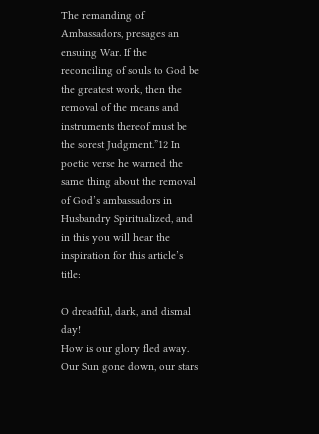The remanding of Ambassadors, presages an ensuing War. If the reconciling of souls to God be the greatest work, then the removal of the means and instruments thereof must be the sorest Judgment.”12 In poetic verse he warned the same thing about the removal of God’s ambassadors in Husbandry Spiritualized, and in this you will hear the inspiration for this article’s title:

O dreadful, dark, and dismal day!
How is our glory fled away.
Our Sun gone down, our stars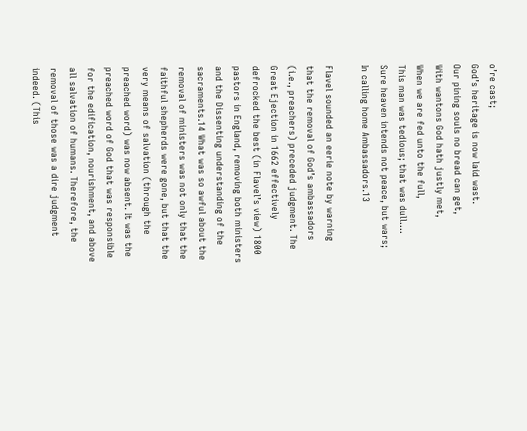o’re cast;
God’s heritage is now laid wast.
Our pining souls no bread can get,
With wantons God hath justly met,
When we are fed unto the full,
This man was tedious; that was dull….
Sure heaven intends not peace, but wars;
In calling home Ambassadors.13

Flavel sounded an eerie note by warning that the removal of God’s ambassadors (i.e., preachers) preceded judgment. The Great Ejection in 1662 effectively defrocked the best (in Flavel’s view) 1800 pastors in England, removing both ministers and the Dissenting understanding of the sacraments.14 What was so awful about the removal of ministers was not only that the faithful shepherds were gone, but that the very means of salvation (through the preached word) was now absent. It was the preached word of God that was responsible for the edification, nourishment, and above all salvation of humans. Therefore, the removal of those was a dire judgment indeed. (This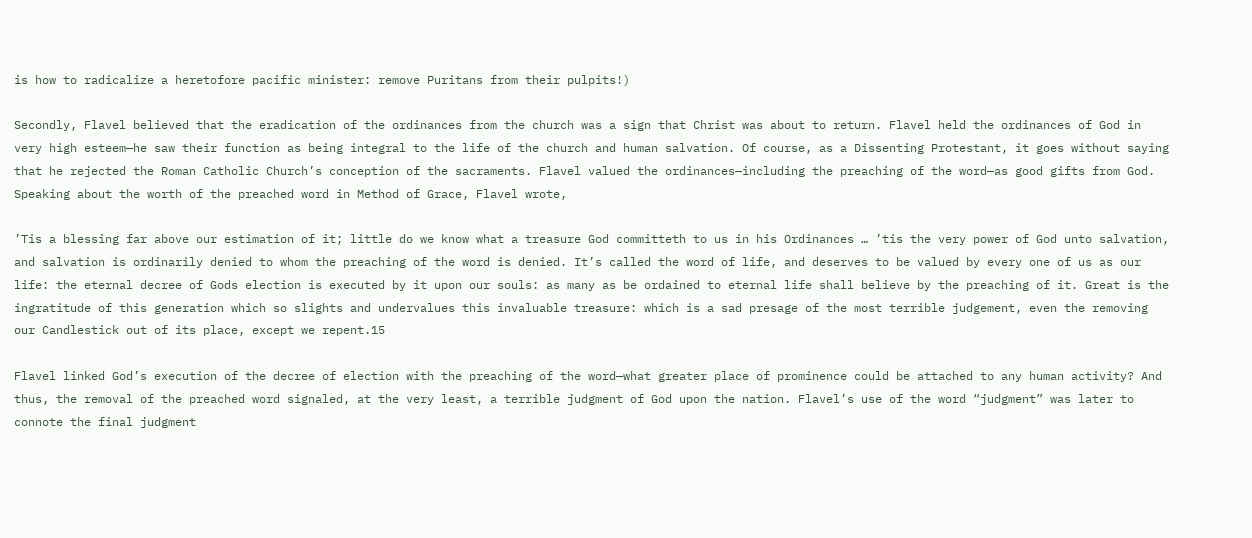is how to radicalize a heretofore pacific minister: remove Puritans from their pulpits!)

Secondly, Flavel believed that the eradication of the ordinances from the church was a sign that Christ was about to return. Flavel held the ordinances of God in very high esteem—he saw their function as being integral to the life of the church and human salvation. Of course, as a Dissenting Protestant, it goes without saying that he rejected the Roman Catholic Church’s conception of the sacraments. Flavel valued the ordinances—including the preaching of the word—as good gifts from God. Speaking about the worth of the preached word in Method of Grace, Flavel wrote,

’Tis a blessing far above our estimation of it; little do we know what a treasure God committeth to us in his Ordinances … ’tis the very power of God unto salvation, and salvation is ordinarily denied to whom the preaching of the word is denied. It’s called the word of life, and deserves to be valued by every one of us as our life: the eternal decree of Gods election is executed by it upon our souls: as many as be ordained to eternal life shall believe by the preaching of it. Great is the ingratitude of this generation which so slights and undervalues this invaluable treasure: which is a sad presage of the most terrible judgement, even the removing our Candlestick out of its place, except we repent.15

Flavel linked God’s execution of the decree of election with the preaching of the word—what greater place of prominence could be attached to any human activity? And thus, the removal of the preached word signaled, at the very least, a terrible judgment of God upon the nation. Flavel’s use of the word “judgment” was later to connote the final judgment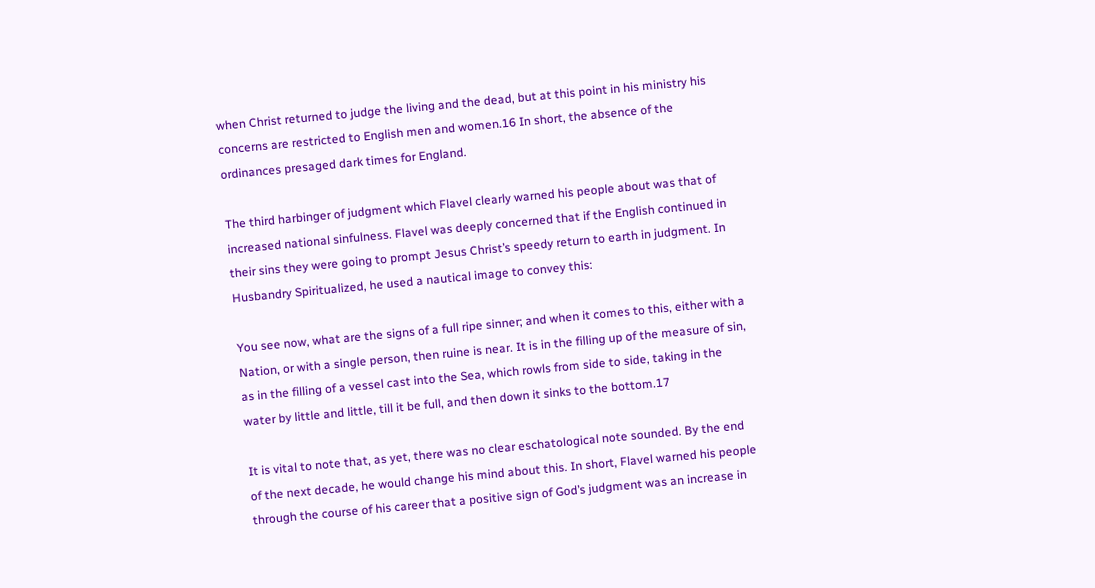when Christ returned to judge the living and the dead, but at this point in his ministry his concerns are restricted to English men and women.16 In short, the absence of the ordinances presaged dark times for England.

The third harbinger of judgment which Flavel clearly warned his people about was that of increased national sinfulness. Flavel was deeply concerned that if the English continued in their sins they were going to prompt Jesus Christ’s speedy return to earth in judgment. In Husbandry Spiritualized, he used a nautical image to convey this:

You see now, what are the signs of a full ripe sinner; and when it comes to this, either with a Nation, or with a single person, then ruine is near. It is in the filling up of the measure of sin, as in the filling of a vessel cast into the Sea, which rowls from side to side, taking in the water by little and little, till it be full, and then down it sinks to the bottom.17

It is vital to note that, as yet, there was no clear eschatological note sounded. By the end of the next decade, he would change his mind about this. In short, Flavel warned his people through the course of his career that a positive sign of God’s judgment was an increase in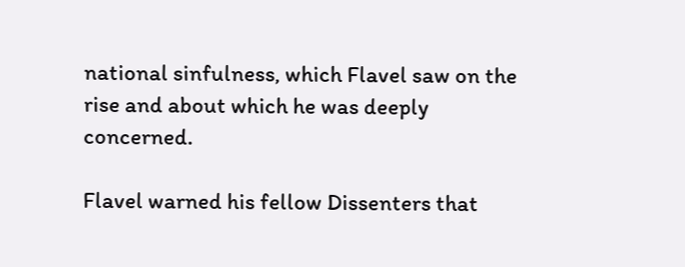national sinfulness, which Flavel saw on the rise and about which he was deeply concerned.

Flavel warned his fellow Dissenters that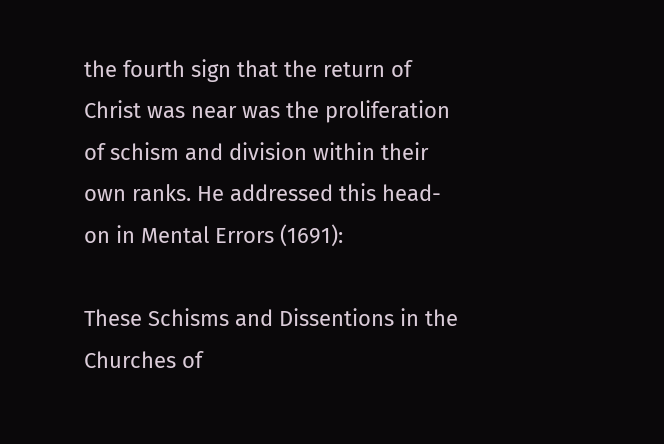the fourth sign that the return of Christ was near was the proliferation of schism and division within their own ranks. He addressed this head-on in Mental Errors (1691):

These Schisms and Dissentions in the Churches of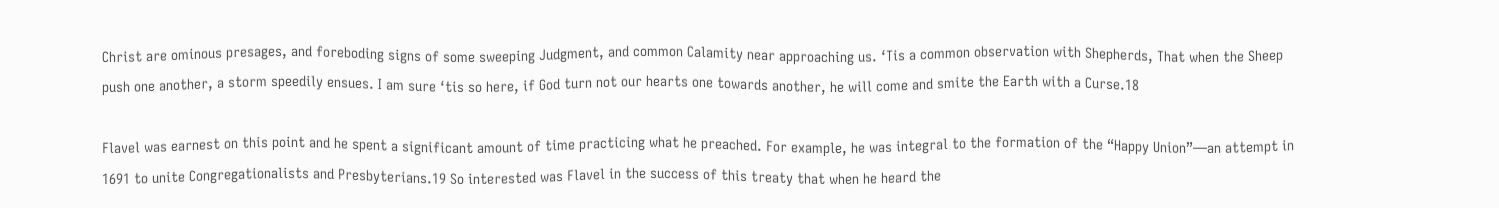Christ are ominous presages, and foreboding signs of some sweeping Judgment, and common Calamity near approaching us. ‘Tis a common observation with Shepherds, That when the Sheep push one another, a storm speedily ensues. I am sure ‘tis so here, if God turn not our hearts one towards another, he will come and smite the Earth with a Curse.18

Flavel was earnest on this point and he spent a significant amount of time practicing what he preached. For example, he was integral to the formation of the “Happy Union”—an attempt in 1691 to unite Congregationalists and Presbyterians.19 So interested was Flavel in the success of this treaty that when he heard the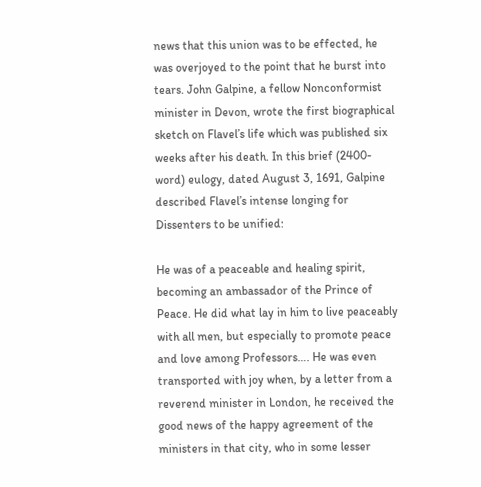news that this union was to be effected, he was overjoyed to the point that he burst into tears. John Galpine, a fellow Nonconformist minister in Devon, wrote the first biographical sketch on Flavel’s life which was published six weeks after his death. In this brief (2400-word) eulogy, dated August 3, 1691, Galpine described Flavel’s intense longing for Dissenters to be unified:

He was of a peaceable and healing spirit, becoming an ambassador of the Prince of Peace. He did what lay in him to live peaceably with all men, but especially to promote peace and love among Professors…. He was even transported with joy when, by a letter from a reverend minister in London, he received the good news of the happy agreement of the ministers in that city, who in some lesser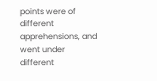points were of different apprehensions, and went under different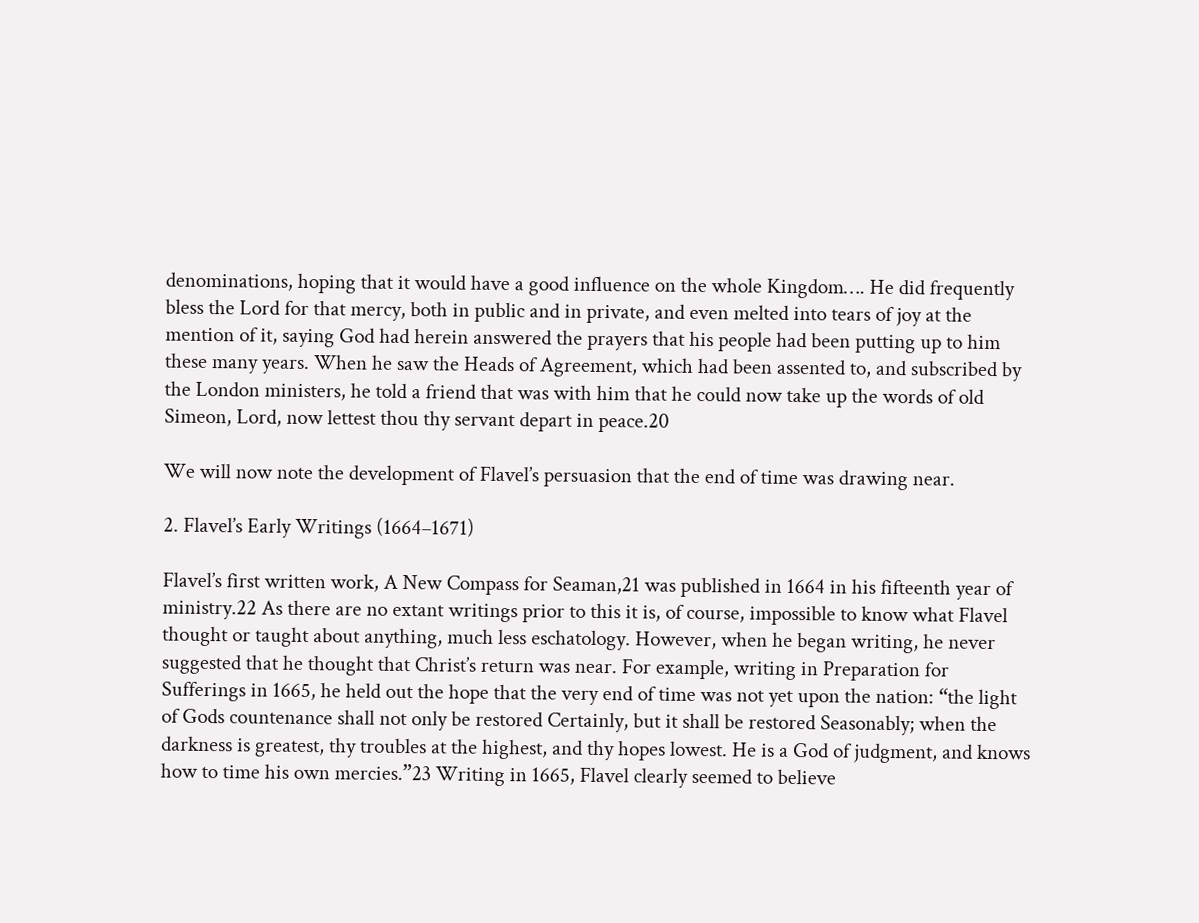denominations, hoping that it would have a good influence on the whole Kingdom…. He did frequently bless the Lord for that mercy, both in public and in private, and even melted into tears of joy at the mention of it, saying God had herein answered the prayers that his people had been putting up to him these many years. When he saw the Heads of Agreement, which had been assented to, and subscribed by the London ministers, he told a friend that was with him that he could now take up the words of old Simeon, Lord, now lettest thou thy servant depart in peace.20

We will now note the development of Flavel’s persuasion that the end of time was drawing near.

2. Flavel’s Early Writings (1664–1671)

Flavel’s first written work, A New Compass for Seaman,21 was published in 1664 in his fifteenth year of ministry.22 As there are no extant writings prior to this it is, of course, impossible to know what Flavel thought or taught about anything, much less eschatology. However, when he began writing, he never suggested that he thought that Christ’s return was near. For example, writing in Preparation for Sufferings in 1665, he held out the hope that the very end of time was not yet upon the nation: “the light of Gods countenance shall not only be restored Certainly, but it shall be restored Seasonably; when the darkness is greatest, thy troubles at the highest, and thy hopes lowest. He is a God of judgment, and knows how to time his own mercies.”23 Writing in 1665, Flavel clearly seemed to believe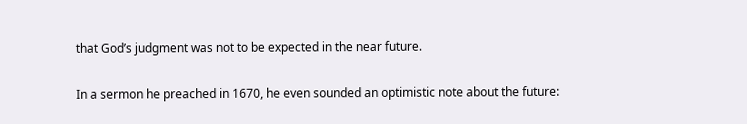that God’s judgment was not to be expected in the near future.

In a sermon he preached in 1670, he even sounded an optimistic note about the future: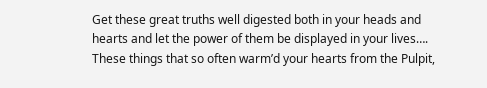Get these great truths well digested both in your heads and hearts and let the power of them be displayed in your lives…. These things that so often warm’d your hearts from the Pulpit,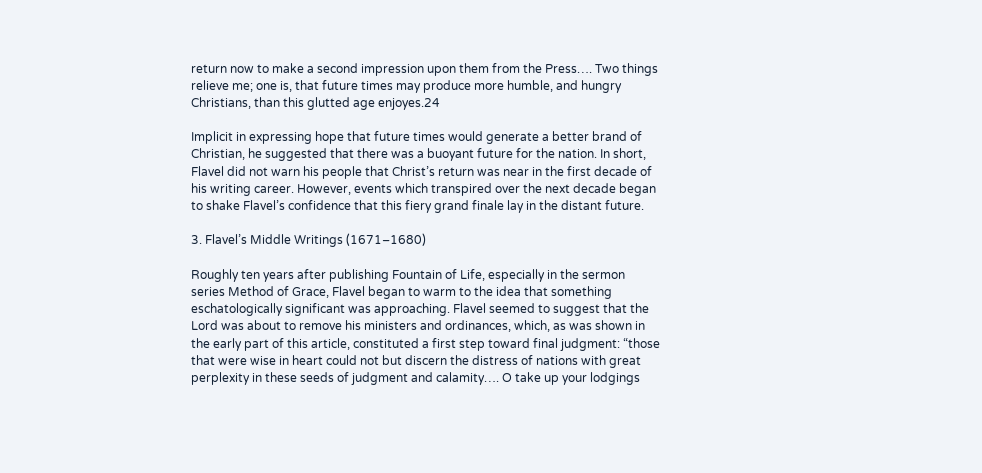return now to make a second impression upon them from the Press…. Two things relieve me; one is, that future times may produce more humble, and hungry Christians, than this glutted age enjoyes.24

Implicit in expressing hope that future times would generate a better brand of Christian, he suggested that there was a buoyant future for the nation. In short, Flavel did not warn his people that Christ’s return was near in the first decade of his writing career. However, events which transpired over the next decade began to shake Flavel’s confidence that this fiery grand finale lay in the distant future.

3. Flavel’s Middle Writings (1671–1680)

Roughly ten years after publishing Fountain of Life, especially in the sermon series Method of Grace, Flavel began to warm to the idea that something eschatologically significant was approaching. Flavel seemed to suggest that the Lord was about to remove his ministers and ordinances, which, as was shown in the early part of this article, constituted a first step toward final judgment: “those that were wise in heart could not but discern the distress of nations with great perplexity in these seeds of judgment and calamity…. O take up your lodgings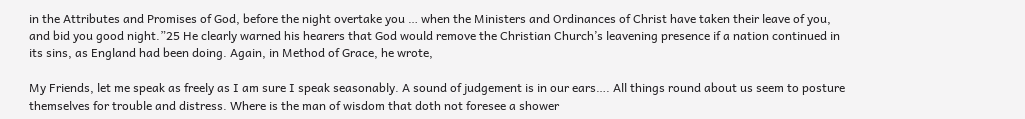in the Attributes and Promises of God, before the night overtake you … when the Ministers and Ordinances of Christ have taken their leave of you, and bid you good night.”25 He clearly warned his hearers that God would remove the Christian Church’s leavening presence if a nation continued in its sins, as England had been doing. Again, in Method of Grace, he wrote,

My Friends, let me speak as freely as I am sure I speak seasonably. A sound of judgement is in our ears…. All things round about us seem to posture themselves for trouble and distress. Where is the man of wisdom that doth not foresee a shower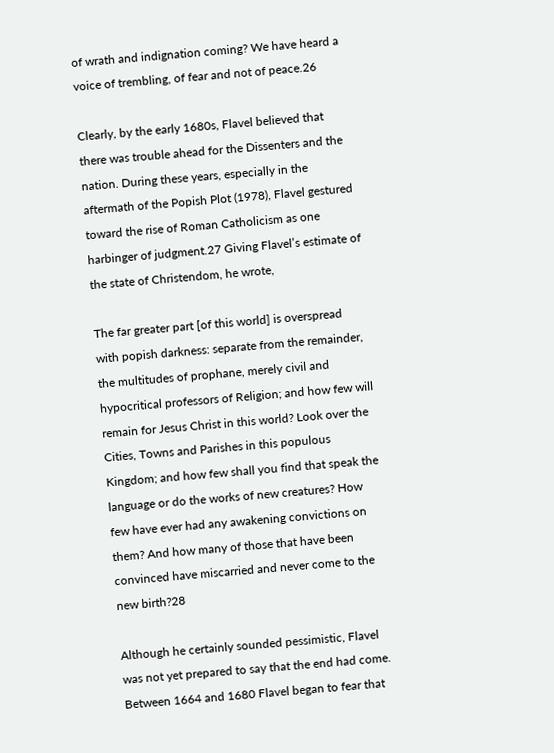of wrath and indignation coming? We have heard a voice of trembling, of fear and not of peace.26

Clearly, by the early 1680s, Flavel believed that there was trouble ahead for the Dissenters and the nation. During these years, especially in the aftermath of the Popish Plot (1978), Flavel gestured toward the rise of Roman Catholicism as one harbinger of judgment.27 Giving Flavel’s estimate of the state of Christendom, he wrote,

The far greater part [of this world] is overspread with popish darkness: separate from the remainder, the multitudes of prophane, merely civil and hypocritical professors of Religion; and how few will remain for Jesus Christ in this world? Look over the Cities, Towns and Parishes in this populous Kingdom; and how few shall you find that speak the language or do the works of new creatures? How few have ever had any awakening convictions on them? And how many of those that have been convinced have miscarried and never come to the new birth?28

Although he certainly sounded pessimistic, Flavel was not yet prepared to say that the end had come. Between 1664 and 1680 Flavel began to fear that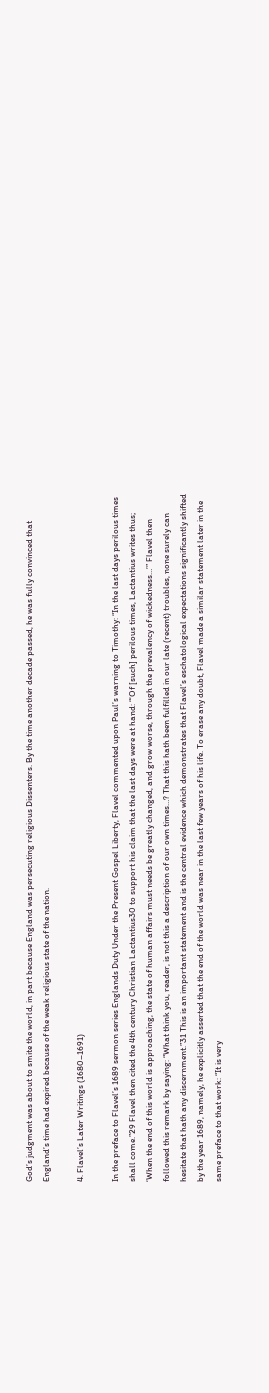God’s judgment was about to smite the world, in part because England was persecuting religious Dissenters. By the time another decade passed, he was fully convinced that England’s time had expired because of the weak religious state of the nation.

4. Flavel’s Later Writings (1680–1691)

In the preface to Flavel’s 1689 sermon series Englands Duty Under the Present Gospel Liberty, Flavel commented upon Paul’s warning to Timothy: “In the last days perilous times shall come.”29 Flavel then cited the 4th century Christian Lactantius30 to support his claim that the last days were at hand: “‘Of [such] perilous times, Lactantius writes thus; ‘When the end of this world is approaching, the state of human affairs must needs be greatly changed, and grow worse, through the prevalency of wickedness…’” Flavel then followed this remark by saying: “What think you, reader, is not this a description of our own times…? That this hath been fulfilled in our late (recent) troubles, none surely can hesitate that hath any discernment.”31 This is an important statement and is the central evidence which demonstrates that Flavel’s eschatological expectations significantly shifted by the year 1689, namely, he explicitly asserted that the end of the world was near in the last few years of his life. To erase any doubt, Flavel made a similar statement later in the same preface to that work: “It is very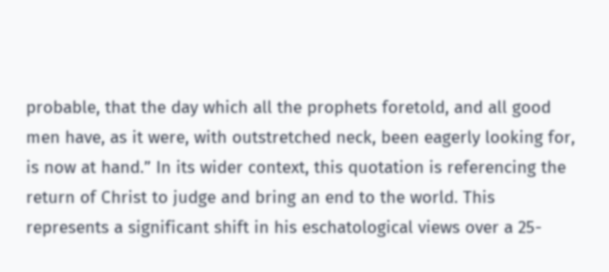probable, that the day which all the prophets foretold, and all good men have, as it were, with outstretched neck, been eagerly looking for, is now at hand.” In its wider context, this quotation is referencing the return of Christ to judge and bring an end to the world. This represents a significant shift in his eschatological views over a 25-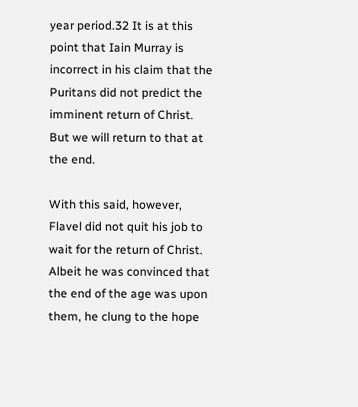year period.32 It is at this point that Iain Murray is incorrect in his claim that the Puritans did not predict the imminent return of Christ. But we will return to that at the end.

With this said, however, Flavel did not quit his job to wait for the return of Christ. Albeit he was convinced that the end of the age was upon them, he clung to the hope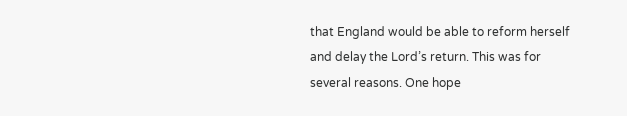that England would be able to reform herself and delay the Lord’s return. This was for several reasons. One hope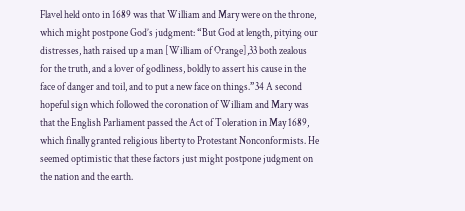Flavel held onto in 1689 was that William and Mary were on the throne, which might postpone God’s judgment: “But God at length, pitying our distresses, hath raised up a man [William of Orange],33 both zealous for the truth, and a lover of godliness, boldly to assert his cause in the face of danger and toil, and to put a new face on things.”34 A second hopeful sign which followed the coronation of William and Mary was that the English Parliament passed the Act of Toleration in May 1689, which finally granted religious liberty to Protestant Nonconformists. He seemed optimistic that these factors just might postpone judgment on the nation and the earth.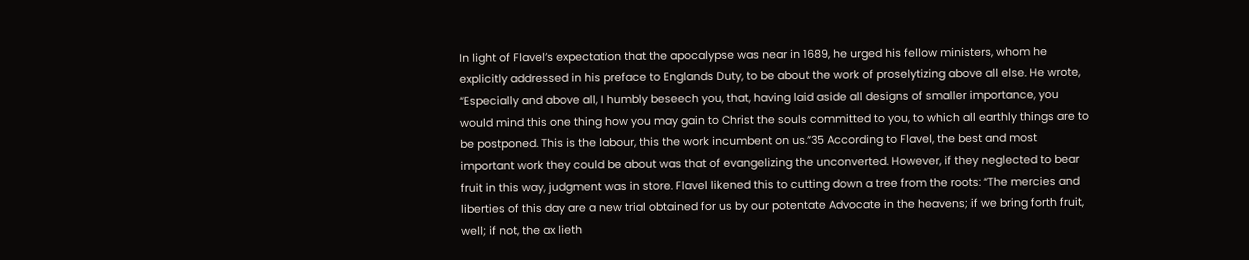In light of Flavel’s expectation that the apocalypse was near in 1689, he urged his fellow ministers, whom he explicitly addressed in his preface to Englands Duty, to be about the work of proselytizing above all else. He wrote, “Especially and above all, I humbly beseech you, that, having laid aside all designs of smaller importance, you would mind this one thing how you may gain to Christ the souls committed to you, to which all earthly things are to be postponed. This is the labour, this the work incumbent on us.”35 According to Flavel, the best and most important work they could be about was that of evangelizing the unconverted. However, if they neglected to bear fruit in this way, judgment was in store. Flavel likened this to cutting down a tree from the roots: “The mercies and liberties of this day are a new trial obtained for us by our potentate Advocate in the heavens; if we bring forth fruit, well; if not, the ax lieth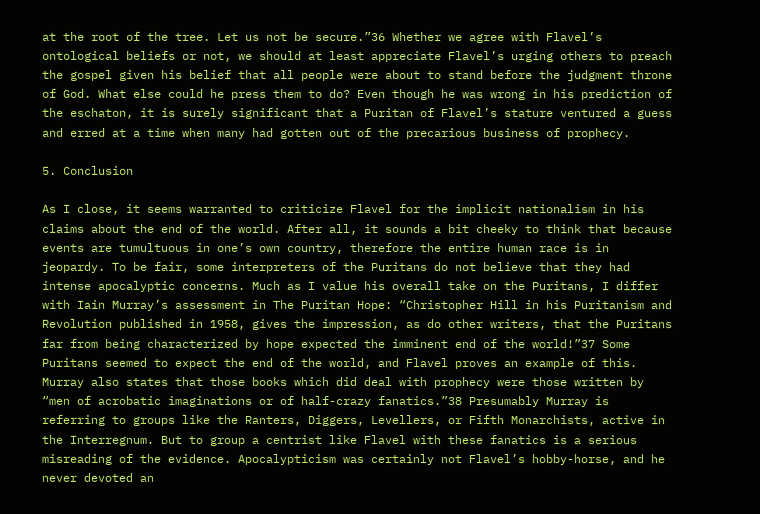at the root of the tree. Let us not be secure.”36 Whether we agree with Flavel’s ontological beliefs or not, we should at least appreciate Flavel’s urging others to preach the gospel given his belief that all people were about to stand before the judgment throne of God. What else could he press them to do? Even though he was wrong in his prediction of the eschaton, it is surely significant that a Puritan of Flavel’s stature ventured a guess and erred at a time when many had gotten out of the precarious business of prophecy.

5. Conclusion

As I close, it seems warranted to criticize Flavel for the implicit nationalism in his claims about the end of the world. After all, it sounds a bit cheeky to think that because events are tumultuous in one’s own country, therefore the entire human race is in jeopardy. To be fair, some interpreters of the Puritans do not believe that they had intense apocalyptic concerns. Much as I value his overall take on the Puritans, I differ with Iain Murray’s assessment in The Puritan Hope: “Christopher Hill in his Puritanism and Revolution published in 1958, gives the impression, as do other writers, that the Puritans far from being characterized by hope expected the imminent end of the world!”37 Some Puritans seemed to expect the end of the world, and Flavel proves an example of this. Murray also states that those books which did deal with prophecy were those written by “men of acrobatic imaginations or of half-crazy fanatics.”38 Presumably Murray is referring to groups like the Ranters, Diggers, Levellers, or Fifth Monarchists, active in the Interregnum. But to group a centrist like Flavel with these fanatics is a serious misreading of the evidence. Apocalypticism was certainly not Flavel’s hobby-horse, and he never devoted an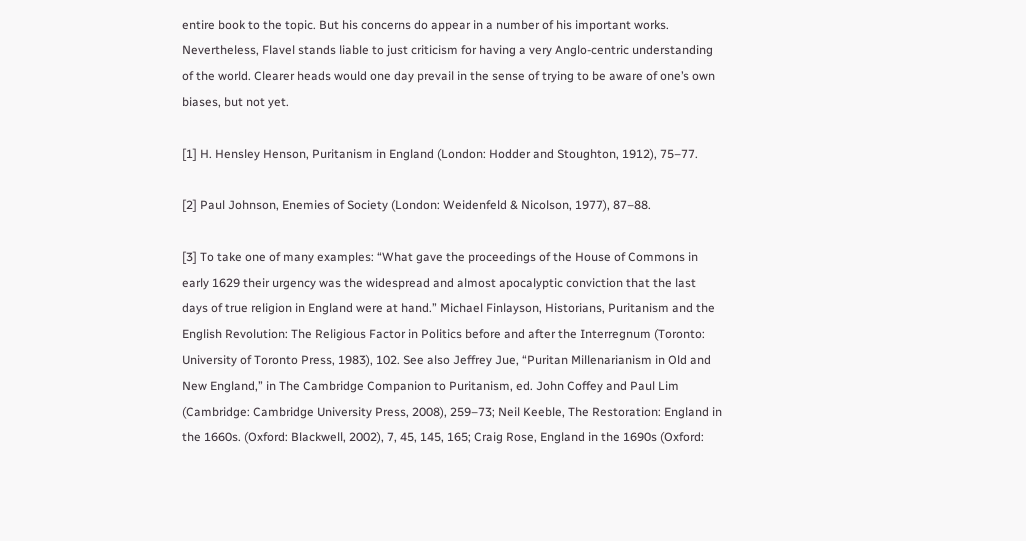entire book to the topic. But his concerns do appear in a number of his important works. Nevertheless, Flavel stands liable to just criticism for having a very Anglo-centric understanding of the world. Clearer heads would one day prevail in the sense of trying to be aware of one’s own biases, but not yet.

[1] H. Hensley Henson, Puritanism in England (London: Hodder and Stoughton, 1912), 75–77.

[2] Paul Johnson, Enemies of Society (London: Weidenfeld & Nicolson, 1977), 87–88.

[3] To take one of many examples: “What gave the proceedings of the House of Commons in early 1629 their urgency was the widespread and almost apocalyptic conviction that the last days of true religion in England were at hand.” Michael Finlayson, Historians, Puritanism and the English Revolution: The Religious Factor in Politics before and after the Interregnum (Toronto: University of Toronto Press, 1983), 102. See also Jeffrey Jue, “Puritan Millenarianism in Old and New England,” in The Cambridge Companion to Puritanism, ed. John Coffey and Paul Lim (Cambridge: Cambridge University Press, 2008), 259–73; Neil Keeble, The Restoration: England in the 1660s. (Oxford: Blackwell, 2002), 7, 45, 145, 165; Craig Rose, England in the 1690s (Oxford: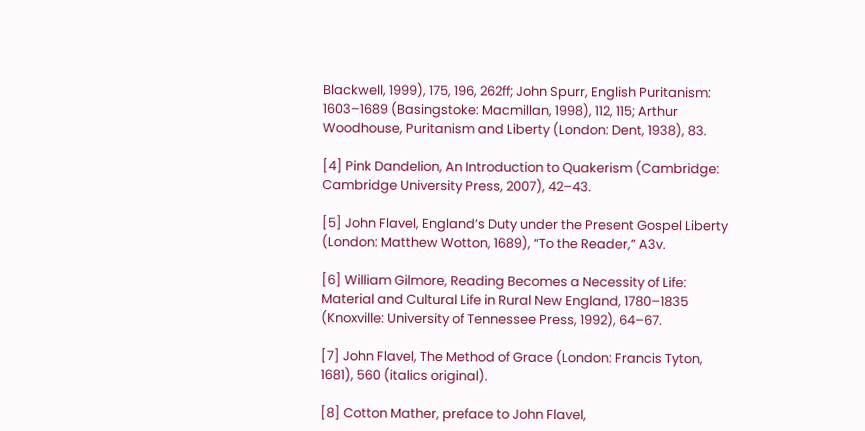Blackwell, 1999), 175, 196, 262ff; John Spurr, English Puritanism: 1603–1689 (Basingstoke: Macmillan, 1998), 112, 115; Arthur Woodhouse, Puritanism and Liberty (London: Dent, 1938), 83.

[4] Pink Dandelion, An Introduction to Quakerism (Cambridge: Cambridge University Press, 2007), 42–43.

[5] John Flavel, England’s Duty under the Present Gospel Liberty (London: Matthew Wotton, 1689), “To the Reader,” A3v.

[6] William Gilmore, Reading Becomes a Necessity of Life: Material and Cultural Life in Rural New England, 1780–1835 (Knoxville: University of Tennessee Press, 1992), 64–67.

[7] John Flavel, The Method of Grace (London: Francis Tyton, 1681), 560 (italics original).

[8] Cotton Mather, preface to John Flavel,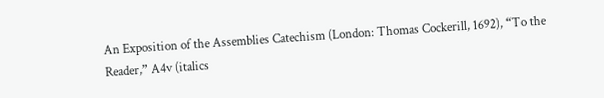An Exposition of the Assemblies Catechism (London: Thomas Cockerill, 1692), “To the Reader,” A4v (italics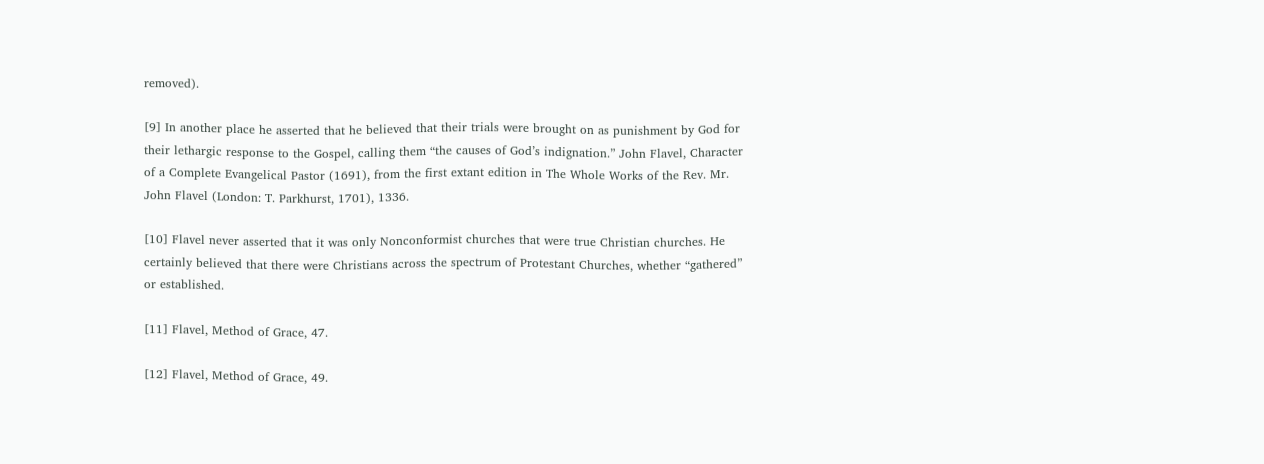removed).

[9] In another place he asserted that he believed that their trials were brought on as punishment by God for their lethargic response to the Gospel, calling them “the causes of God’s indignation.” John Flavel, Character of a Complete Evangelical Pastor (1691), from the first extant edition in The Whole Works of the Rev. Mr. John Flavel (London: T. Parkhurst, 1701), 1336.

[10] Flavel never asserted that it was only Nonconformist churches that were true Christian churches. He certainly believed that there were Christians across the spectrum of Protestant Churches, whether “gathered” or established.

[11] Flavel, Method of Grace, 47.

[12] Flavel, Method of Grace, 49.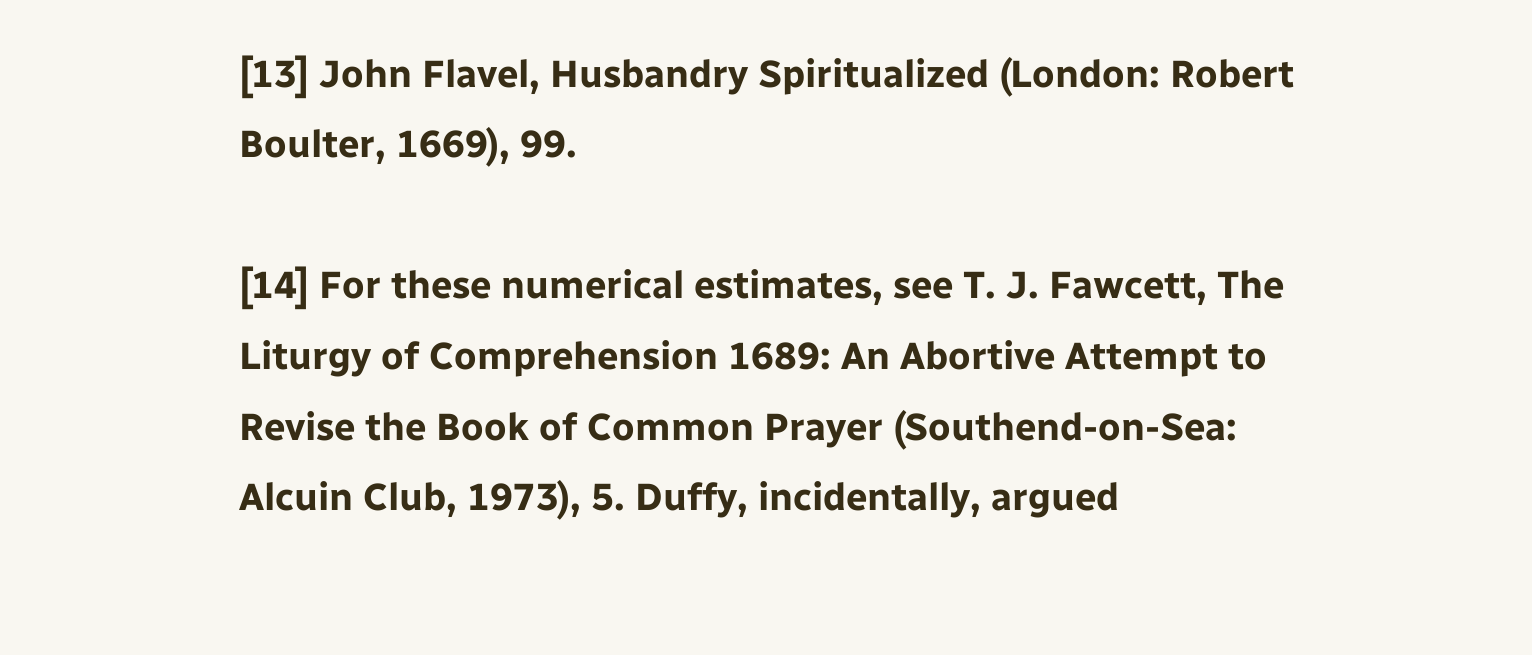[13] John Flavel, Husbandry Spiritualized (London: Robert Boulter, 1669), 99.

[14] For these numerical estimates, see T. J. Fawcett, The Liturgy of Comprehension 1689: An Abortive Attempt to Revise the Book of Common Prayer (Southend-on-Sea: Alcuin Club, 1973), 5. Duffy, incidentally, argued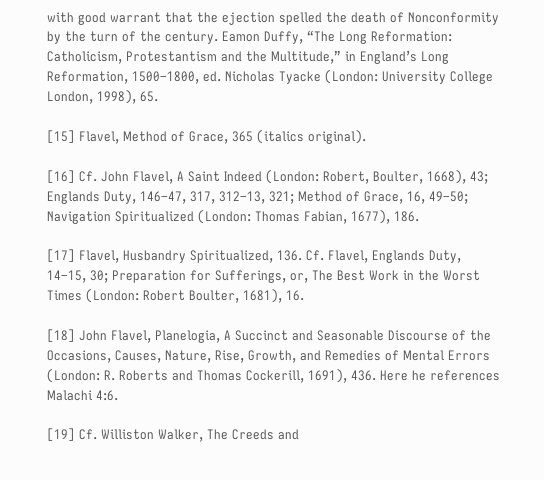with good warrant that the ejection spelled the death of Nonconformity by the turn of the century. Eamon Duffy, “The Long Reformation: Catholicism, Protestantism and the Multitude,” in England’s Long Reformation, 1500–1800, ed. Nicholas Tyacke (London: University College London, 1998), 65.

[15] Flavel, Method of Grace, 365 (italics original).

[16] Cf. John Flavel, A Saint Indeed (London: Robert, Boulter, 1668), 43; Englands Duty, 146–47, 317, 312–13, 321; Method of Grace, 16, 49–50; Navigation Spiritualized (London: Thomas Fabian, 1677), 186.

[17] Flavel, Husbandry Spiritualized, 136. Cf. Flavel, Englands Duty, 14–15, 30; Preparation for Sufferings, or, The Best Work in the Worst Times (London: Robert Boulter, 1681), 16.

[18] John Flavel, Planelogia, A Succinct and Seasonable Discourse of the Occasions, Causes, Nature, Rise, Growth, and Remedies of Mental Errors (London: R. Roberts and Thomas Cockerill, 1691), 436. Here he references Malachi 4:6.

[19] Cf. Williston Walker, The Creeds and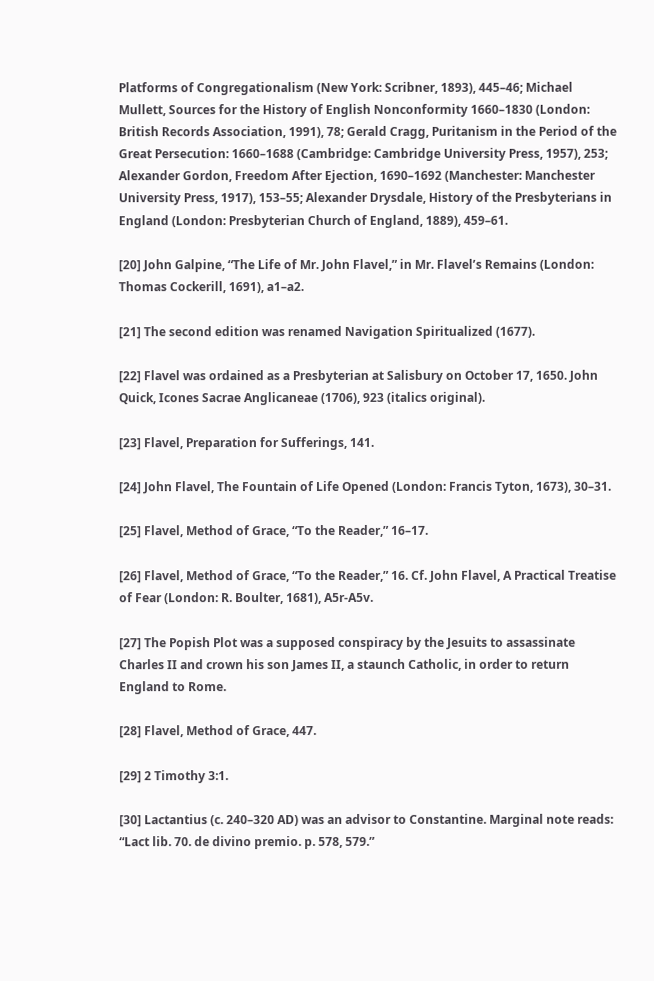Platforms of Congregationalism (New York: Scribner, 1893), 445–46; Michael Mullett, Sources for the History of English Nonconformity 1660–1830 (London: British Records Association, 1991), 78; Gerald Cragg, Puritanism in the Period of the Great Persecution: 1660–1688 (Cambridge: Cambridge University Press, 1957), 253; Alexander Gordon, Freedom After Ejection, 1690–1692 (Manchester: Manchester University Press, 1917), 153–55; Alexander Drysdale, History of the Presbyterians in England (London: Presbyterian Church of England, 1889), 459–61.

[20] John Galpine, “The Life of Mr. John Flavel,” in Mr. Flavel’s Remains (London: Thomas Cockerill, 1691), a1–a2.

[21] The second edition was renamed Navigation Spiritualized (1677).

[22] Flavel was ordained as a Presbyterian at Salisbury on October 17, 1650. John Quick, Icones Sacrae Anglicaneae (1706), 923 (italics original).

[23] Flavel, Preparation for Sufferings, 141.

[24] John Flavel, The Fountain of Life Opened (London: Francis Tyton, 1673), 30–31.

[25] Flavel, Method of Grace, “To the Reader,” 16–17.

[26] Flavel, Method of Grace, “To the Reader,” 16. Cf. John Flavel, A Practical Treatise of Fear (London: R. Boulter, 1681), A5r-A5v.

[27] The Popish Plot was a supposed conspiracy by the Jesuits to assassinate Charles II and crown his son James II, a staunch Catholic, in order to return England to Rome.

[28] Flavel, Method of Grace, 447.

[29] 2 Timothy 3:1.

[30] Lactantius (c. 240–320 AD) was an advisor to Constantine. Marginal note reads: “Lact lib. 70. de divino premio. p. 578, 579.”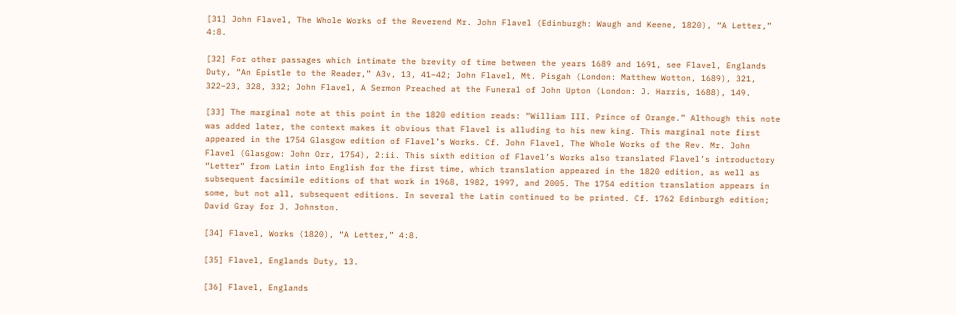[31] John Flavel, The Whole Works of the Reverend Mr. John Flavel (Edinburgh: Waugh and Keene, 1820), “A Letter,” 4:8.

[32] For other passages which intimate the brevity of time between the years 1689 and 1691, see Flavel, Englands Duty, “An Epistle to the Reader,” A3v, 13, 41–42; John Flavel, Mt. Pisgah (London: Matthew Wotton, 1689), 321, 322–23, 328, 332; John Flavel, A Sermon Preached at the Funeral of John Upton (London: J. Harris, 1688), 149.

[33] The marginal note at this point in the 1820 edition reads: “William III. Prince of Orange.” Although this note was added later, the context makes it obvious that Flavel is alluding to his new king. This marginal note first appeared in the 1754 Glasgow edition of Flavel’s Works. Cf. John Flavel, The Whole Works of the Rev. Mr. John Flavel (Glasgow: John Orr, 1754), 2:ii. This sixth edition of Flavel’s Works also translated Flavel’s introductory “Letter” from Latin into English for the first time, which translation appeared in the 1820 edition, as well as subsequent facsimile editions of that work in 1968, 1982, 1997, and 2005. The 1754 edition translation appears in some, but not all, subsequent editions. In several the Latin continued to be printed. Cf. 1762 Edinburgh edition; David Gray for J. Johnston.

[34] Flavel, Works (1820), “A Letter,” 4:8.

[35] Flavel, Englands Duty, 13.

[36] Flavel, Englands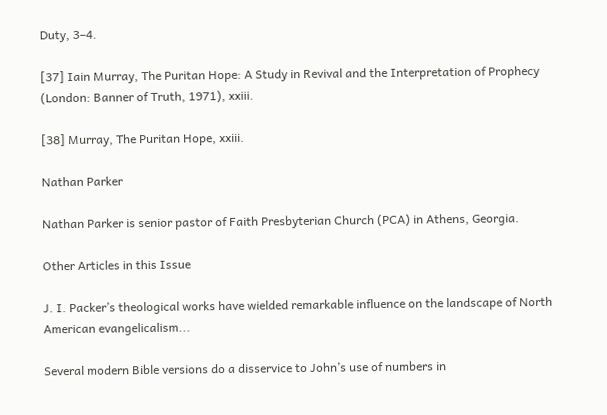Duty, 3–4.

[37] Iain Murray, The Puritan Hope: A Study in Revival and the Interpretation of Prophecy (London: Banner of Truth, 1971), xxiii.

[38] Murray, The Puritan Hope, xxiii.

Nathan Parker

Nathan Parker is senior pastor of Faith Presbyterian Church (PCA) in Athens, Georgia.

Other Articles in this Issue

J. I. Packer’s theological works have wielded remarkable influence on the landscape of North American evangelicalism...

Several modern Bible versions do a disservice to John’s use of numbers in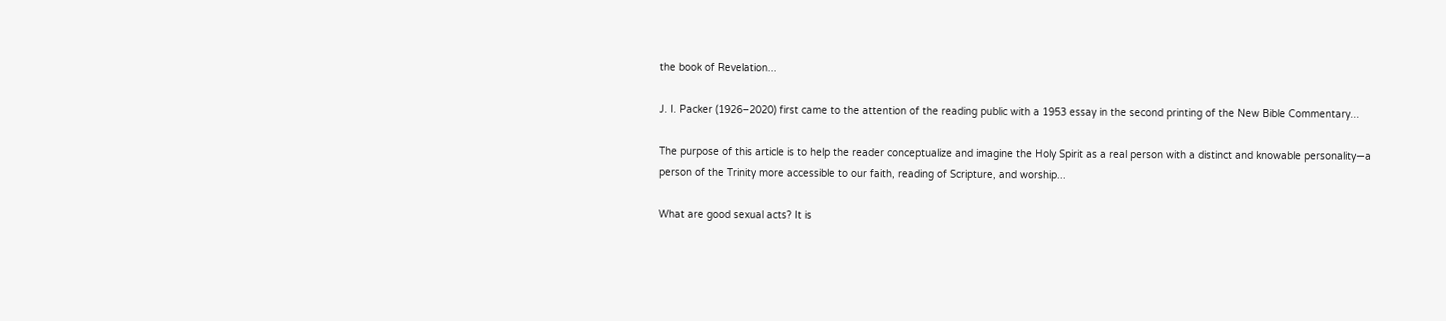the book of Revelation...

J. I. Packer (1926–2020) first came to the attention of the reading public with a 1953 essay in the second printing of the New Bible Commentary...

The purpose of this article is to help the reader conceptualize and imagine the Holy Spirit as a real person with a distinct and knowable personality—a person of the Trinity more accessible to our faith, reading of Scripture, and worship...

What are good sexual acts? It is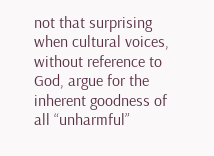not that surprising when cultural voices, without reference to God, argue for the inherent goodness of all “unharmful”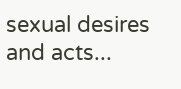sexual desires and acts...